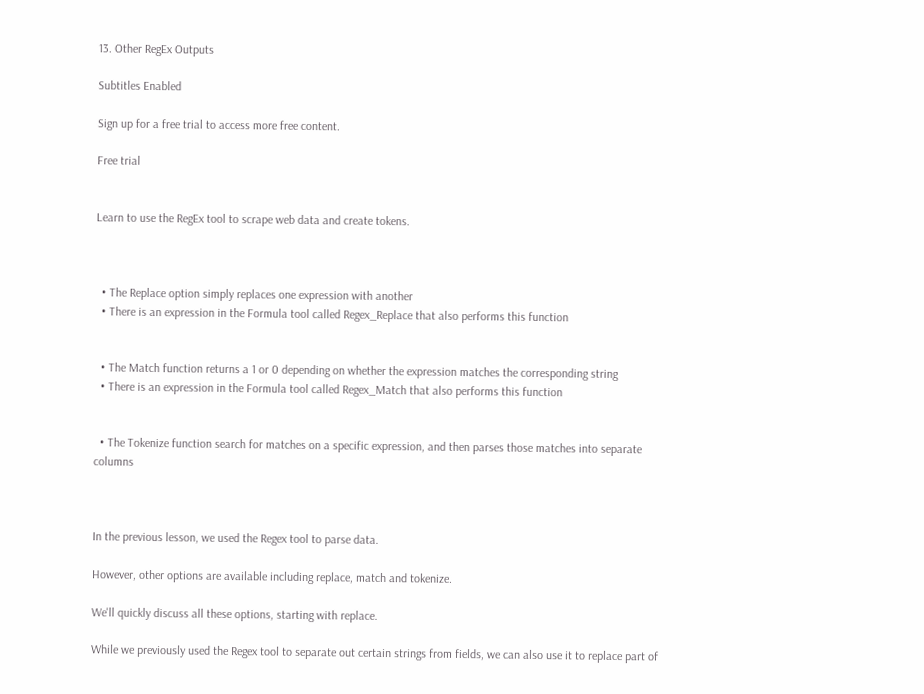13. Other RegEx Outputs

Subtitles Enabled

Sign up for a free trial to access more free content.

Free trial


Learn to use the RegEx tool to scrape web data and create tokens.



  • The Replace option simply replaces one expression with another
  • There is an expression in the Formula tool called Regex_Replace that also performs this function


  • The Match function returns a 1 or 0 depending on whether the expression matches the corresponding string
  • There is an expression in the Formula tool called Regex_Match that also performs this function


  • The Tokenize function search for matches on a specific expression, and then parses those matches into separate columns



In the previous lesson, we used the Regex tool to parse data.

However, other options are available including replace, match and tokenize.

We'll quickly discuss all these options, starting with replace.

While we previously used the Regex tool to separate out certain strings from fields, we can also use it to replace part of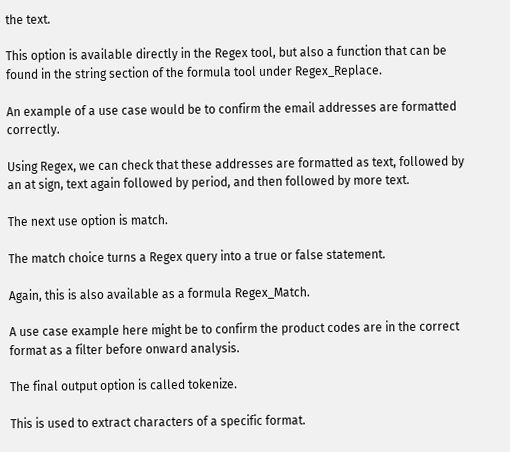the text.

This option is available directly in the Regex tool, but also a function that can be found in the string section of the formula tool under Regex_Replace.

An example of a use case would be to confirm the email addresses are formatted correctly.

Using Regex, we can check that these addresses are formatted as text, followed by an at sign, text again followed by period, and then followed by more text.

The next use option is match.

The match choice turns a Regex query into a true or false statement.

Again, this is also available as a formula Regex_Match.

A use case example here might be to confirm the product codes are in the correct format as a filter before onward analysis.

The final output option is called tokenize.

This is used to extract characters of a specific format.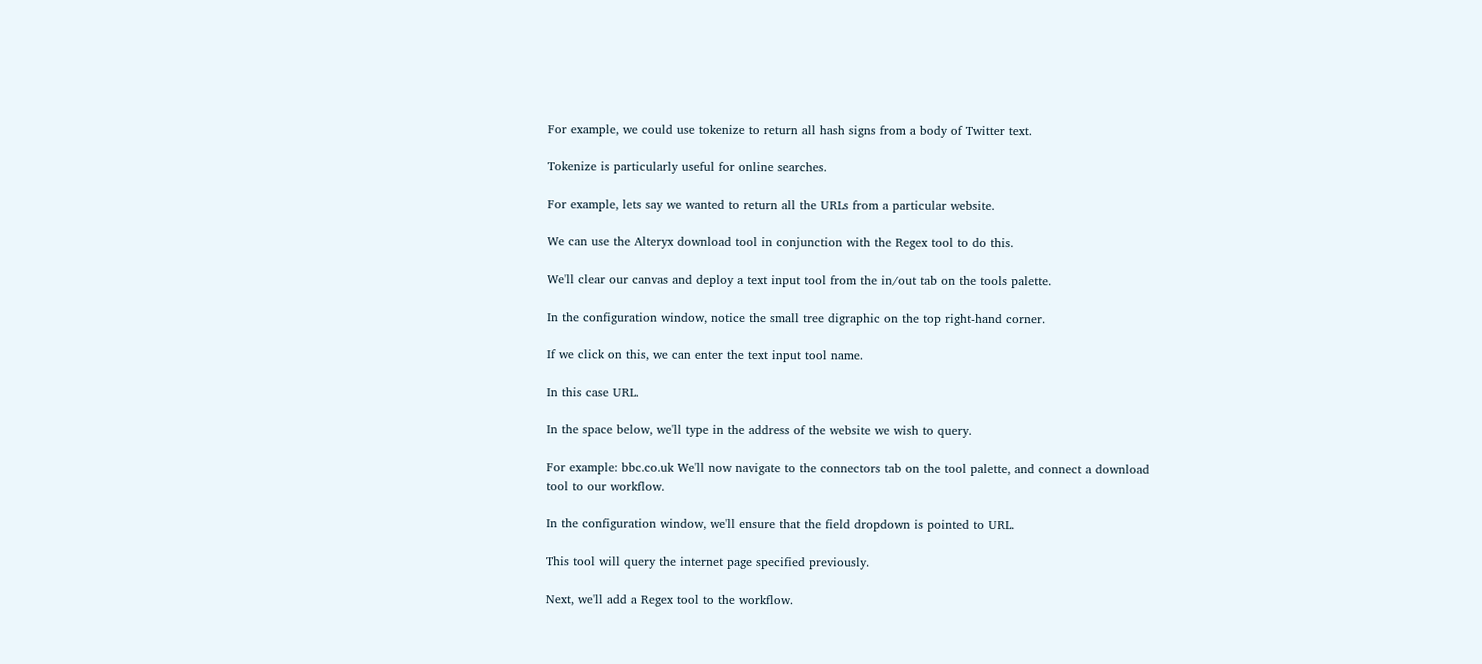For example, we could use tokenize to return all hash signs from a body of Twitter text.

Tokenize is particularly useful for online searches.

For example, lets say we wanted to return all the URLs from a particular website.

We can use the Alteryx download tool in conjunction with the Regex tool to do this.

We'll clear our canvas and deploy a text input tool from the in/out tab on the tools palette.

In the configuration window, notice the small tree digraphic on the top right-hand corner.

If we click on this, we can enter the text input tool name.

In this case URL.

In the space below, we'll type in the address of the website we wish to query.

For example: bbc.co.uk We'll now navigate to the connectors tab on the tool palette, and connect a download tool to our workflow.

In the configuration window, we'll ensure that the field dropdown is pointed to URL.

This tool will query the internet page specified previously.

Next, we'll add a Regex tool to the workflow.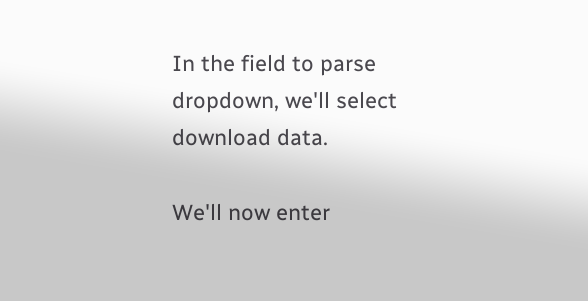In the field to parse dropdown, we'll select download data.

We'll now enter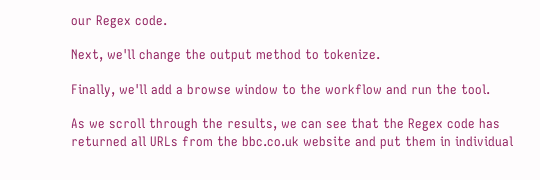our Regex code.

Next, we'll change the output method to tokenize.

Finally, we'll add a browse window to the workflow and run the tool.

As we scroll through the results, we can see that the Regex code has returned all URLs from the bbc.co.uk website and put them in individual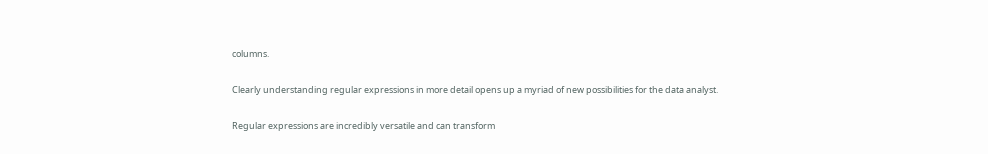columns.

Clearly understanding regular expressions in more detail opens up a myriad of new possibilities for the data analyst.

Regular expressions are incredibly versatile and can transform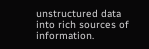unstructured data into rich sources of information.